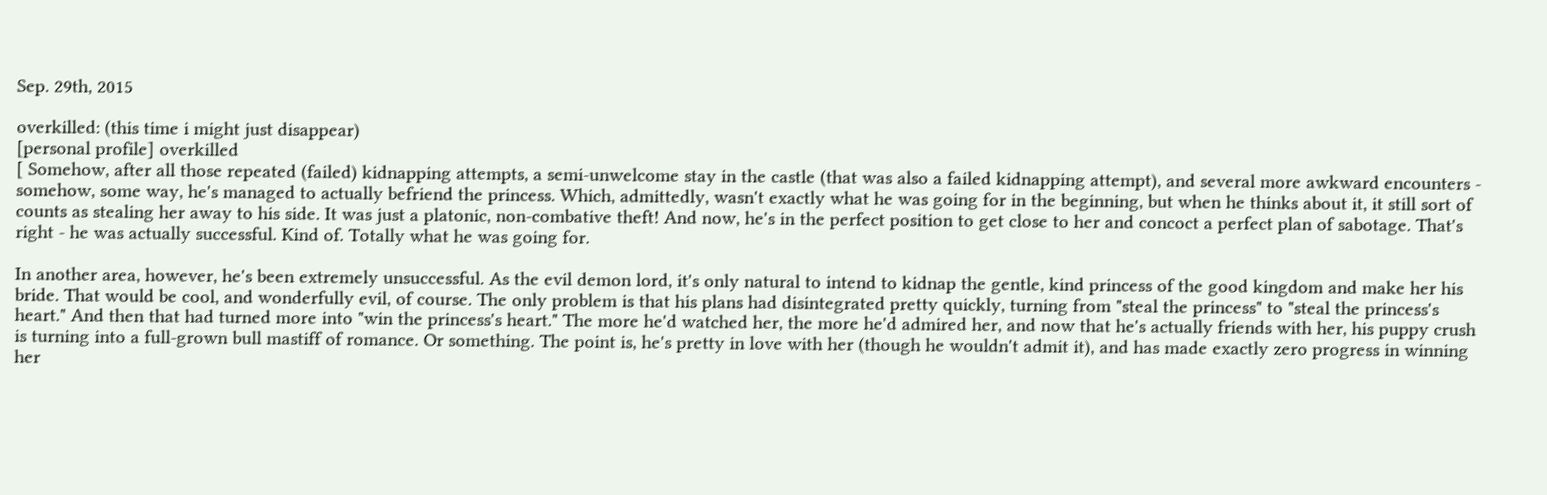Sep. 29th, 2015

overkilled: (this time i might just disappear)
[personal profile] overkilled
[ Somehow, after all those repeated (failed) kidnapping attempts, a semi-unwelcome stay in the castle (that was also a failed kidnapping attempt), and several more awkward encounters - somehow, some way, he's managed to actually befriend the princess. Which, admittedly, wasn't exactly what he was going for in the beginning, but when he thinks about it, it still sort of counts as stealing her away to his side. It was just a platonic, non-combative theft! And now, he's in the perfect position to get close to her and concoct a perfect plan of sabotage. That's right - he was actually successful. Kind of. Totally what he was going for.

In another area, however, he's been extremely unsuccessful. As the evil demon lord, it's only natural to intend to kidnap the gentle, kind princess of the good kingdom and make her his bride. That would be cool, and wonderfully evil, of course. The only problem is that his plans had disintegrated pretty quickly, turning from "steal the princess" to "steal the princess's heart." And then that had turned more into "win the princess's heart." The more he'd watched her, the more he'd admired her, and now that he's actually friends with her, his puppy crush is turning into a full-grown bull mastiff of romance. Or something. The point is, he's pretty in love with her (though he wouldn't admit it), and has made exactly zero progress in winning her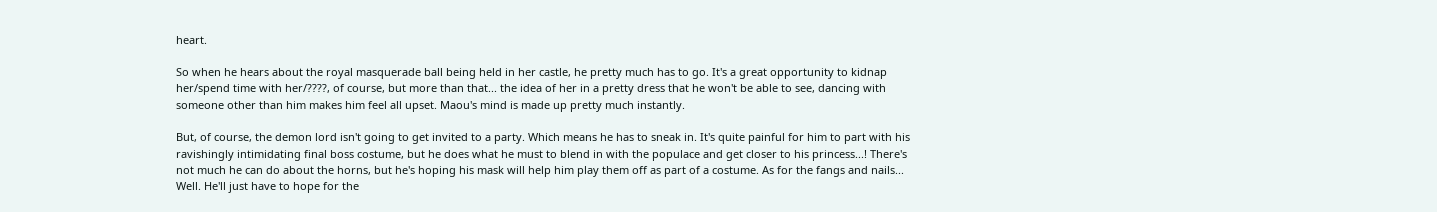heart.

So when he hears about the royal masquerade ball being held in her castle, he pretty much has to go. It's a great opportunity to kidnap her/spend time with her/????, of course, but more than that... the idea of her in a pretty dress that he won't be able to see, dancing with someone other than him makes him feel all upset. Maou's mind is made up pretty much instantly.

But, of course, the demon lord isn't going to get invited to a party. Which means he has to sneak in. It's quite painful for him to part with his ravishingly intimidating final boss costume, but he does what he must to blend in with the populace and get closer to his princess...! There's not much he can do about the horns, but he's hoping his mask will help him play them off as part of a costume. As for the fangs and nails... Well. He'll just have to hope for the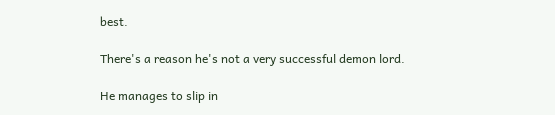best.

There's a reason he's not a very successful demon lord.

He manages to slip in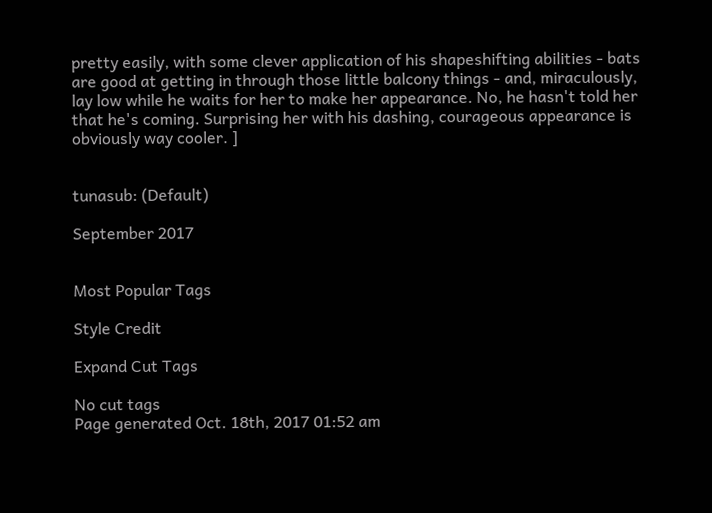pretty easily, with some clever application of his shapeshifting abilities - bats are good at getting in through those little balcony things - and, miraculously, lay low while he waits for her to make her appearance. No, he hasn't told her that he's coming. Surprising her with his dashing, courageous appearance is obviously way cooler. ]


tunasub: (Default)

September 2017


Most Popular Tags

Style Credit

Expand Cut Tags

No cut tags
Page generated Oct. 18th, 2017 01:52 am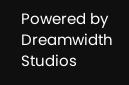Powered by Dreamwidth Studios